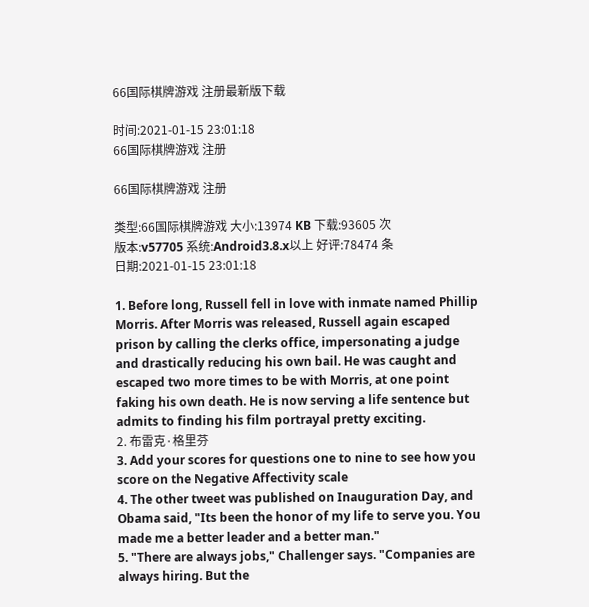66国际棋牌游戏 注册最新版下载

时间:2021-01-15 23:01:18
66国际棋牌游戏 注册

66国际棋牌游戏 注册

类型:66国际棋牌游戏 大小:13974 KB 下载:93605 次
版本:v57705 系统:Android3.8.x以上 好评:78474 条
日期:2021-01-15 23:01:18

1. Before long, Russell fell in love with inmate named Phillip Morris. After Morris was released, Russell again escaped prison by calling the clerks office, impersonating a judge and drastically reducing his own bail. He was caught and escaped two more times to be with Morris, at one point faking his own death. He is now serving a life sentence but admits to finding his film portrayal pretty exciting.
2. 布雷克·格里芬
3. Add your scores for questions one to nine to see how you score on the Negative Affectivity scale
4. The other tweet was published on Inauguration Day, and Obama said, "Its been the honor of my life to serve you. You made me a better leader and a better man."
5. "There are always jobs," Challenger says. "Companies are always hiring. But the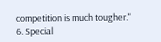competition is much tougher."
6. Special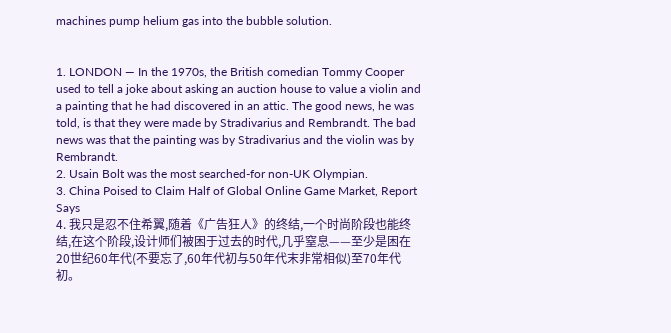machines pump helium gas into the bubble solution.


1. LONDON — In the 1970s, the British comedian Tommy Cooper used to tell a joke about asking an auction house to value a violin and a painting that he had discovered in an attic. The good news, he was told, is that they were made by Stradivarius and Rembrandt. The bad news was that the painting was by Stradivarius and the violin was by Rembrandt.
2. Usain Bolt was the most searched-for non-UK Olympian.
3. China Poised to Claim Half of Global Online Game Market, Report Says
4. 我只是忍不住希翼,随着《广告狂人》的终结,一个时尚阶段也能终结,在这个阶段,设计师们被困于过去的时代,几乎窒息——至少是困在20世纪60年代(不要忘了,60年代初与50年代末非常相似)至70年代初。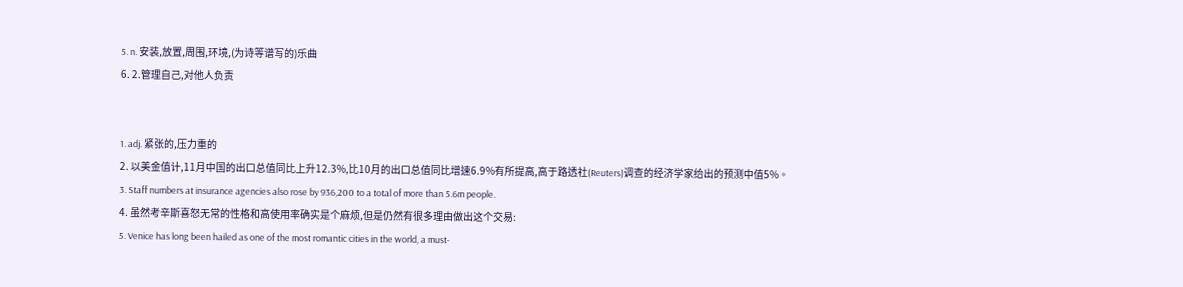5. n. 安装,放置,周围,环境,(为诗等谱写的)乐曲
6. 2.管理自己,对他人负责


1. adj. 紧张的,压力重的
2. 以美金值计,11月中国的出口总值同比上升12.3%,比10月的出口总值同比增速6.9%有所提高,高于路透社(Reuters)调查的经济学家给出的预测中值5%。
3. Staff numbers at insurance agencies also rose by 936,200 to a total of more than 5.6m people.
4. 虽然考辛斯喜怒无常的性格和高使用率确实是个麻烦,但是仍然有很多理由做出这个交易:
5. Venice has long been hailed as one of the most romantic cities in the world, a must-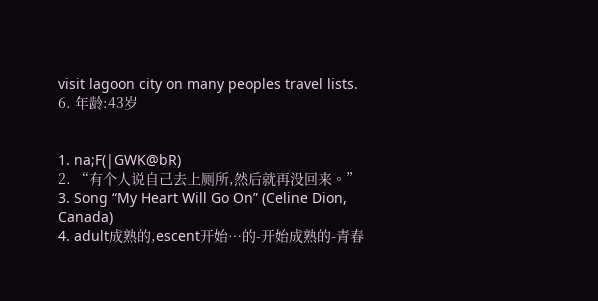visit lagoon city on many peoples travel lists.
6. 年龄:43岁


1. na;F(|GWK@bR)
2. “有个人说自己去上厕所,然后就再没回来。”
3. Song “My Heart Will Go On” (Celine Dion, Canada)
4. adult成熟的,escent开始…的-开始成熟的-青春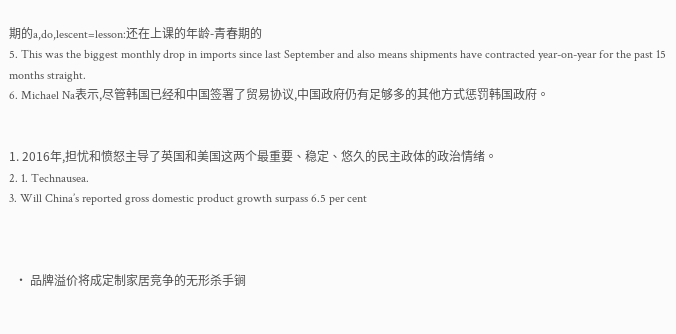期的a,do,lescent=lesson:还在上课的年龄-青春期的
5. This was the biggest monthly drop in imports since last September and also means shipments have contracted year-on-year for the past 15 months straight.
6. Michael Na表示,尽管韩国已经和中国签署了贸易协议,中国政府仍有足够多的其他方式惩罚韩国政府。


1. 2016年,担忧和愤怒主导了英国和美国这两个最重要、稳定、悠久的民主政体的政治情绪。
2. 1. Technausea.
3. Will China’s reported gross domestic product growth surpass 6.5 per cent



  • 品牌溢价将成定制家居竞争的无形杀手锏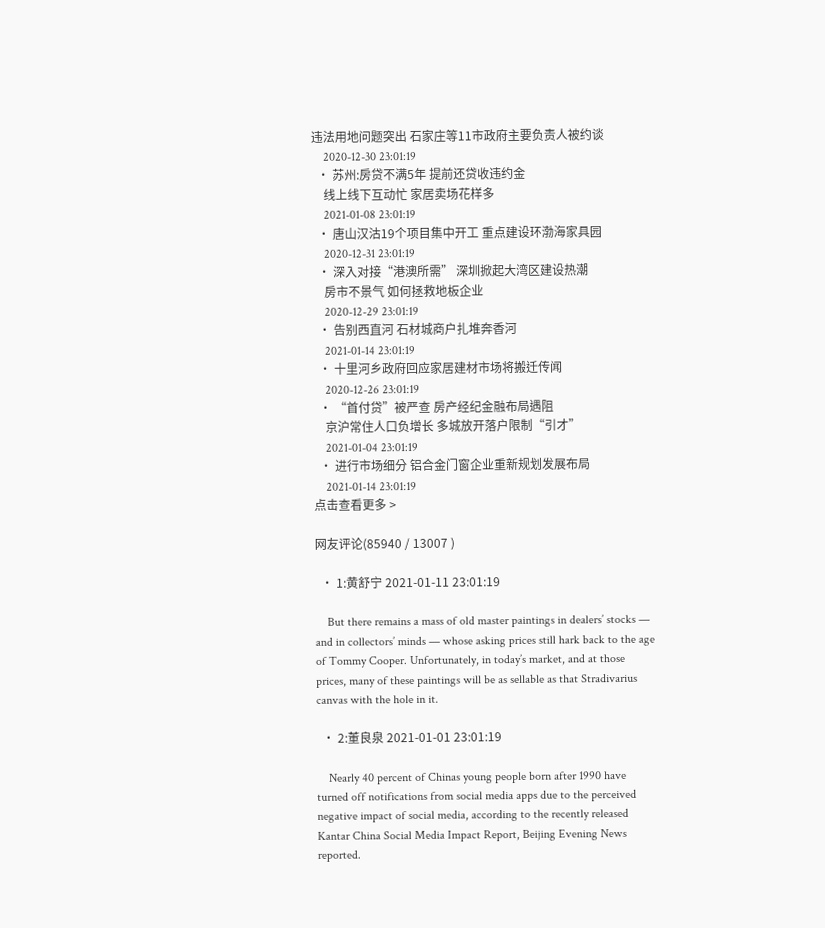违法用地问题突出 石家庄等11市政府主要负责人被约谈
    2020-12-30 23:01:19
  • 苏州:房贷不满5年 提前还贷收违约金
    线上线下互动忙 家居卖场花样多
    2021-01-08 23:01:19
  • 唐山汉沽19个项目集中开工 重点建设环渤海家具园
    2020-12-31 23:01:19
  • 深入对接“港澳所需” 深圳掀起大湾区建设热潮
    房市不景气 如何拯救地板企业
    2020-12-29 23:01:19
  • 告别西直河 石材城商户扎堆奔香河
    2021-01-14 23:01:19
  • 十里河乡政府回应家居建材市场将搬迁传闻
    2020-12-26 23:01:19
  • “首付贷”被严查 房产经纪金融布局遇阻
    京沪常住人口负增长 多城放开落户限制“引才”
    2021-01-04 23:01:19
  • 进行市场细分 铝合金门窗企业重新规划发展布局
    2021-01-14 23:01:19
点击查看更多 >

网友评论(85940 / 13007 )

  • 1:黄舒宁 2021-01-11 23:01:19

    But there remains a mass of old master paintings in dealers’ stocks — and in collectors’ minds — whose asking prices still hark back to the age of Tommy Cooper. Unfortunately, in today’s market, and at those prices, many of these paintings will be as sellable as that Stradivarius canvas with the hole in it.

  • 2:董良泉 2021-01-01 23:01:19

    Nearly 40 percent of Chinas young people born after 1990 have turned off notifications from social media apps due to the perceived negative impact of social media, according to the recently released Kantar China Social Media Impact Report, Beijing Evening News reported.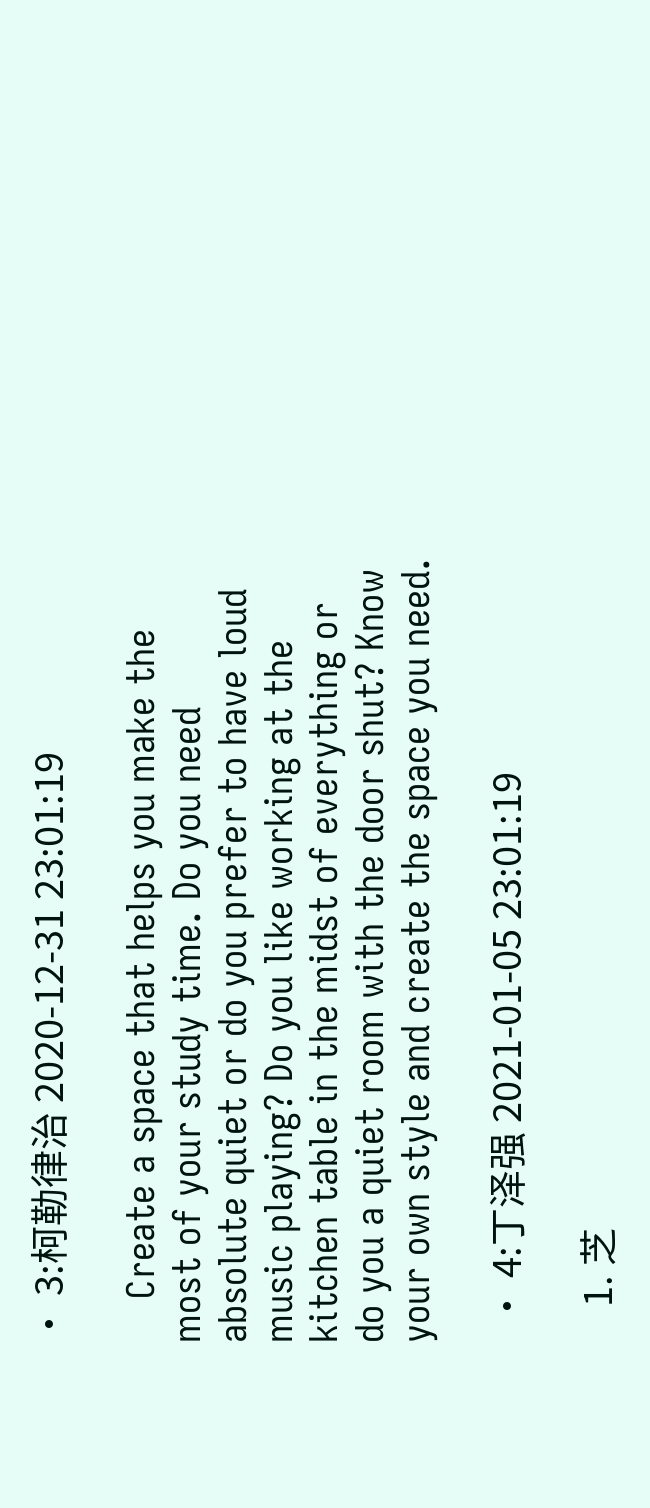• 3:柯勒律治 2020-12-31 23:01:19

    Create a space that helps you make the most of your study time. Do you need absolute quiet or do you prefer to have loud music playing? Do you like working at the kitchen table in the midst of everything or do you a quiet room with the door shut? Know your own style and create the space you need.

  • 4:丁泽强 2021-01-05 23:01:19

    1. 芝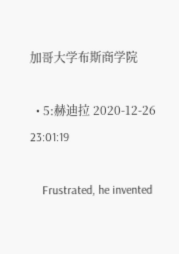加哥大学布斯商学院

  • 5:赫迪拉 2020-12-26 23:01:19

    Frustrated, he invented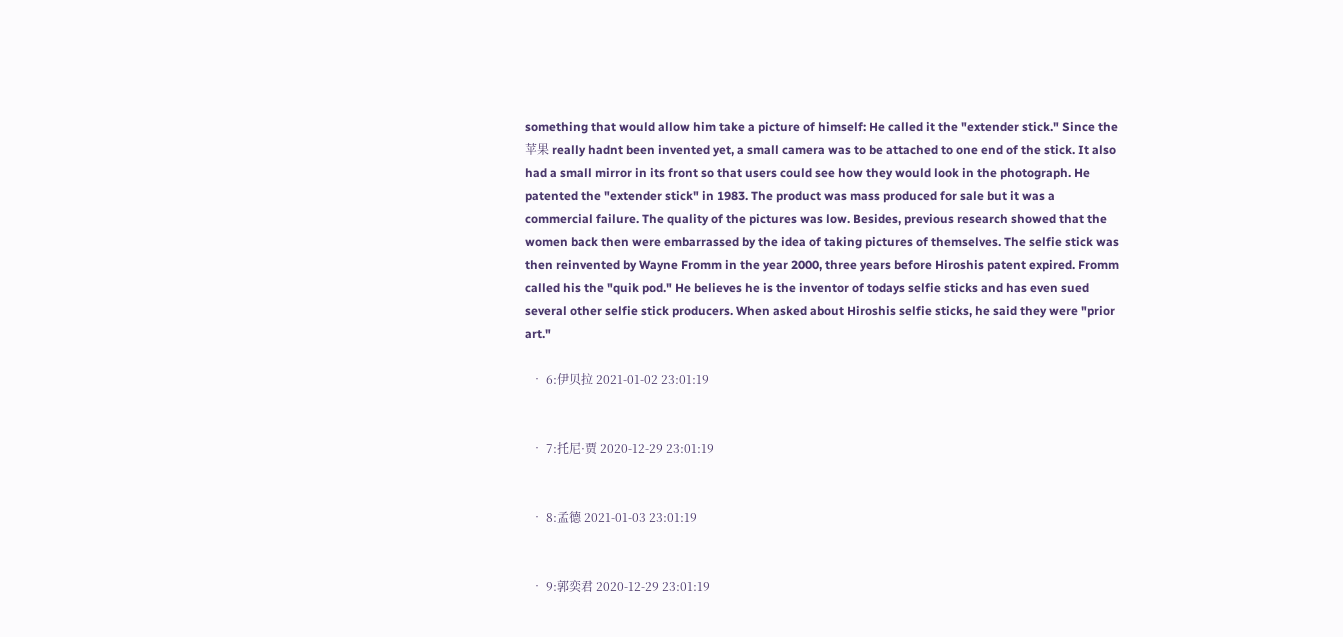something that would allow him take a picture of himself: He called it the "extender stick." Since the 苹果 really hadnt been invented yet, a small camera was to be attached to one end of the stick. It also had a small mirror in its front so that users could see how they would look in the photograph. He patented the "extender stick" in 1983. The product was mass produced for sale but it was a commercial failure. The quality of the pictures was low. Besides, previous research showed that the women back then were embarrassed by the idea of taking pictures of themselves. The selfie stick was then reinvented by Wayne Fromm in the year 2000, three years before Hiroshis patent expired. Fromm called his the "quik pod." He believes he is the inventor of todays selfie sticks and has even sued several other selfie stick producers. When asked about Hiroshis selfie sticks, he said they were "prior art."

  • 6:伊贝拉 2021-01-02 23:01:19


  • 7:托尼·贾 2020-12-29 23:01:19


  • 8:孟德 2021-01-03 23:01:19


  • 9:郭奕君 2020-12-29 23:01:19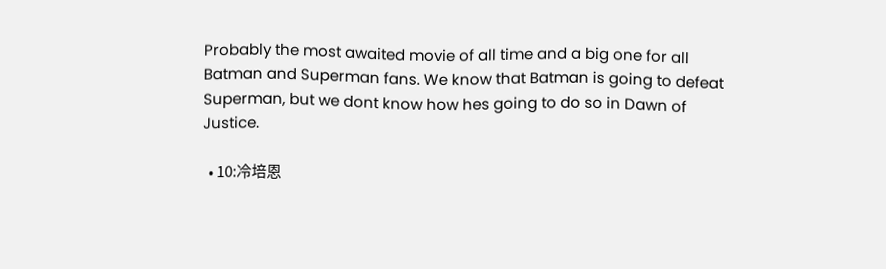Probably the most awaited movie of all time and a big one for all Batman and Superman fans. We know that Batman is going to defeat Superman, but we dont know how hes going to do so in Dawn of Justice.

  • 10:冷培恩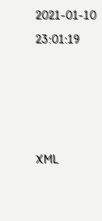2021-01-10 23:01:19




XML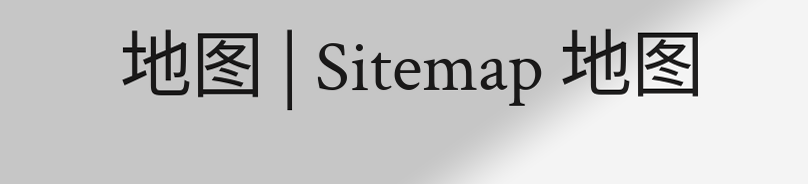地图 | Sitemap 地图